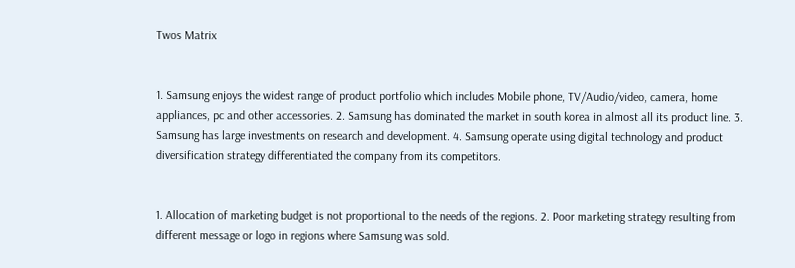Twos Matrix


1. Samsung enjoys the widest range of product portfolio which includes Mobile phone, TV/Audio/video, camera, home appliances, pc and other accessories. 2. Samsung has dominated the market in south korea in almost all its product line. 3. Samsung has large investments on research and development. 4. Samsung operate using digital technology and product diversification strategy differentiated the company from its competitors.


1. Allocation of marketing budget is not proportional to the needs of the regions. 2. Poor marketing strategy resulting from different message or logo in regions where Samsung was sold.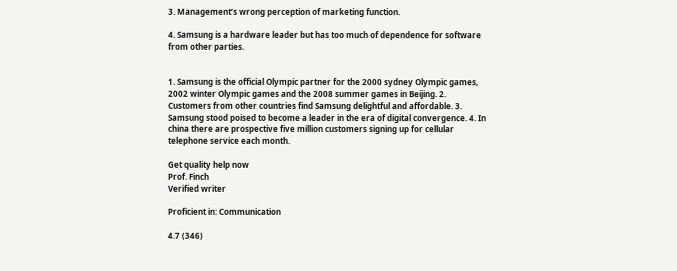3. Management’s wrong perception of marketing function.

4. Samsung is a hardware leader but has too much of dependence for software from other parties.


1. Samsung is the official Olympic partner for the 2000 sydney Olympic games, 2002 winter Olympic games and the 2008 summer games in Beijing. 2. Customers from other countries find Samsung delightful and affordable. 3. Samsung stood poised to become a leader in the era of digital convergence. 4. In china there are prospective five million customers signing up for cellular telephone service each month.

Get quality help now
Prof. Finch
Verified writer

Proficient in: Communication

4.7 (346)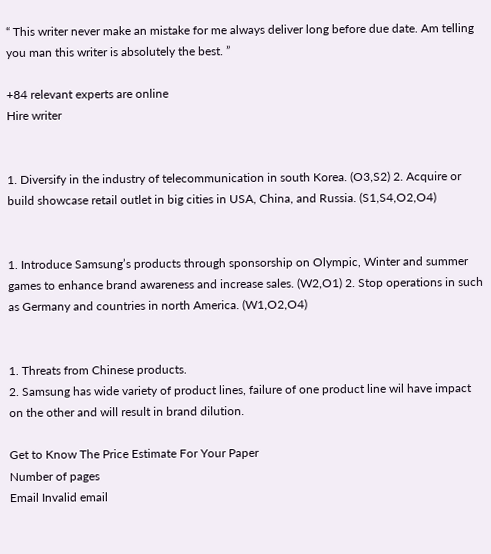“ This writer never make an mistake for me always deliver long before due date. Am telling you man this writer is absolutely the best. ”

+84 relevant experts are online
Hire writer


1. Diversify in the industry of telecommunication in south Korea. (O3,S2) 2. Acquire or build showcase retail outlet in big cities in USA, China, and Russia. (S1,S4,O2,O4)


1. Introduce Samsung’s products through sponsorship on Olympic, Winter and summer games to enhance brand awareness and increase sales. (W2,O1) 2. Stop operations in such as Germany and countries in north America. (W1,O2,O4)


1. Threats from Chinese products.
2. Samsung has wide variety of product lines, failure of one product line wil have impact on the other and will result in brand dilution.

Get to Know The Price Estimate For Your Paper
Number of pages
Email Invalid email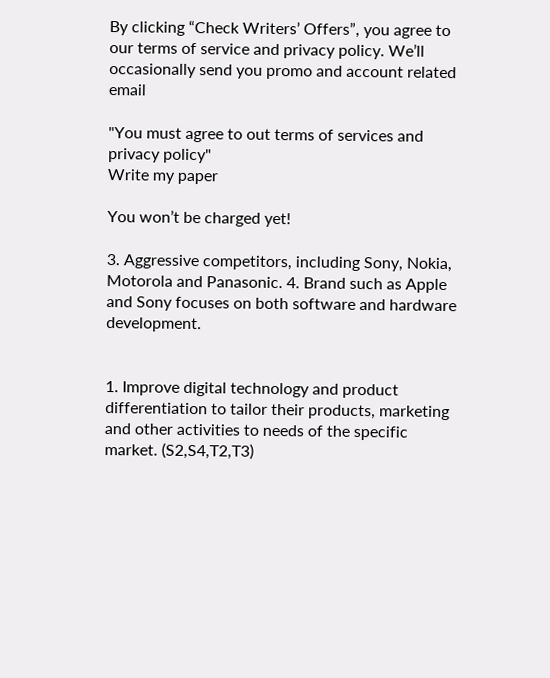By clicking “Check Writers’ Offers”, you agree to our terms of service and privacy policy. We’ll occasionally send you promo and account related email

"You must agree to out terms of services and privacy policy"
Write my paper

You won’t be charged yet!

3. Aggressive competitors, including Sony, Nokia, Motorola and Panasonic. 4. Brand such as Apple and Sony focuses on both software and hardware development.


1. Improve digital technology and product differentiation to tailor their products, marketing and other activities to needs of the specific market. (S2,S4,T2,T3)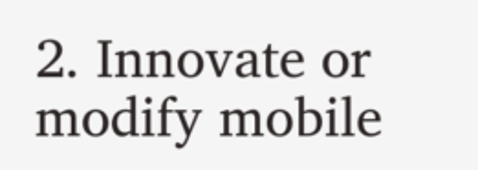2. Innovate or modify mobile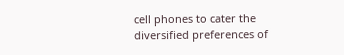cell phones to cater the diversified preferences of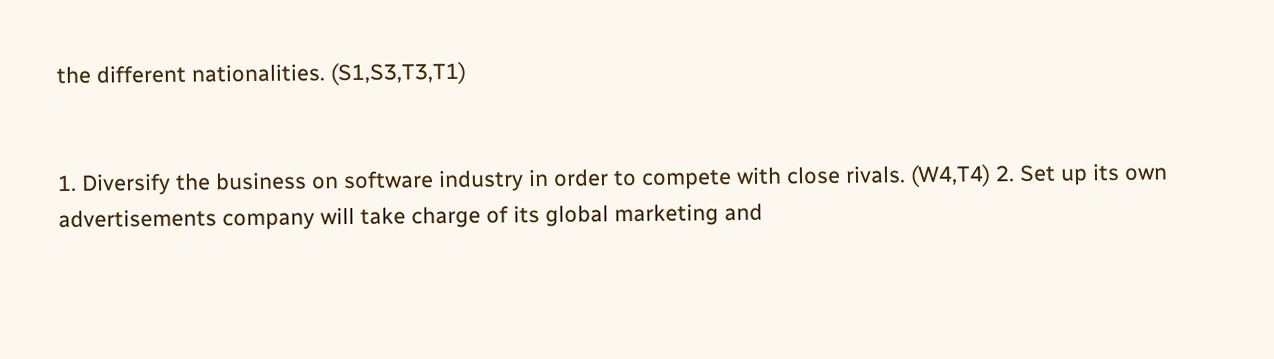the different nationalities. (S1,S3,T3,T1)


1. Diversify the business on software industry in order to compete with close rivals. (W4,T4) 2. Set up its own advertisements company will take charge of its global marketing and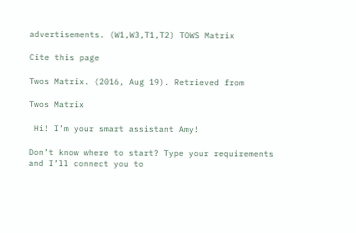advertisements. (W1,W3,T1,T2) TOWS Matrix

Cite this page

Twos Matrix. (2016, Aug 19). Retrieved from

Twos Matrix

 Hi! I’m your smart assistant Amy!

Don’t know where to start? Type your requirements and I’ll connect you to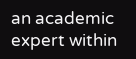an academic expert within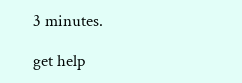3 minutes.

get help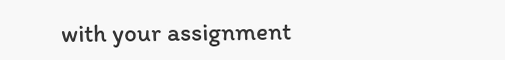with your assignment